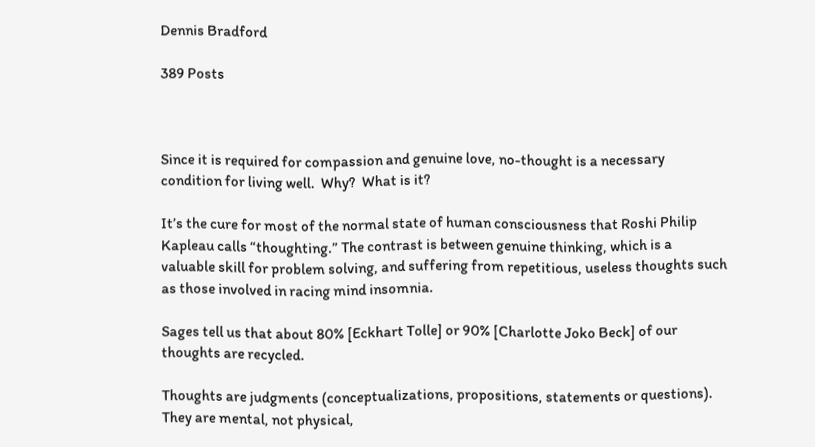Dennis Bradford

389 Posts



Since it is required for compassion and genuine love, no-thought is a necessary condition for living well.  Why?  What is it?

It’s the cure for most of the normal state of human consciousness that Roshi Philip Kapleau calls “thoughting.” The contrast is between genuine thinking, which is a valuable skill for problem solving, and suffering from repetitious, useless thoughts such as those involved in racing mind insomnia.

Sages tell us that about 80% [Eckhart Tolle] or 90% [Charlotte Joko Beck] of our thoughts are recycled.

Thoughts are judgments (conceptualizations, propositions, statements or questions). They are mental, not physical,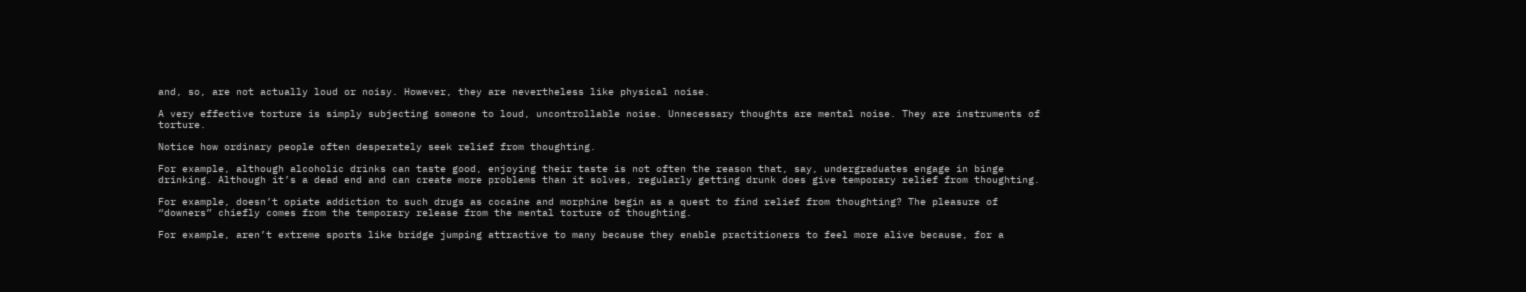and, so, are not actually loud or noisy. However, they are nevertheless like physical noise.

A very effective torture is simply subjecting someone to loud, uncontrollable noise. Unnecessary thoughts are mental noise. They are instruments of torture.

Notice how ordinary people often desperately seek relief from thoughting.

For example, although alcoholic drinks can taste good, enjoying their taste is not often the reason that, say, undergraduates engage in binge drinking. Although it’s a dead end and can create more problems than it solves, regularly getting drunk does give temporary relief from thoughting.

For example, doesn’t opiate addiction to such drugs as cocaine and morphine begin as a quest to find relief from thoughting? The pleasure of “downers” chiefly comes from the temporary release from the mental torture of thoughting.

For example, aren’t extreme sports like bridge jumping attractive to many because they enable practitioners to feel more alive because, for a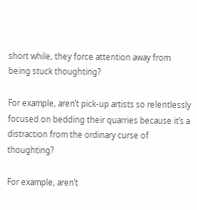short while, they force attention away from being stuck thoughting?

For example, aren’t pick-up artists so relentlessly focused on bedding their quarries because it’s a distraction from the ordinary curse of thoughting?

For example, aren’t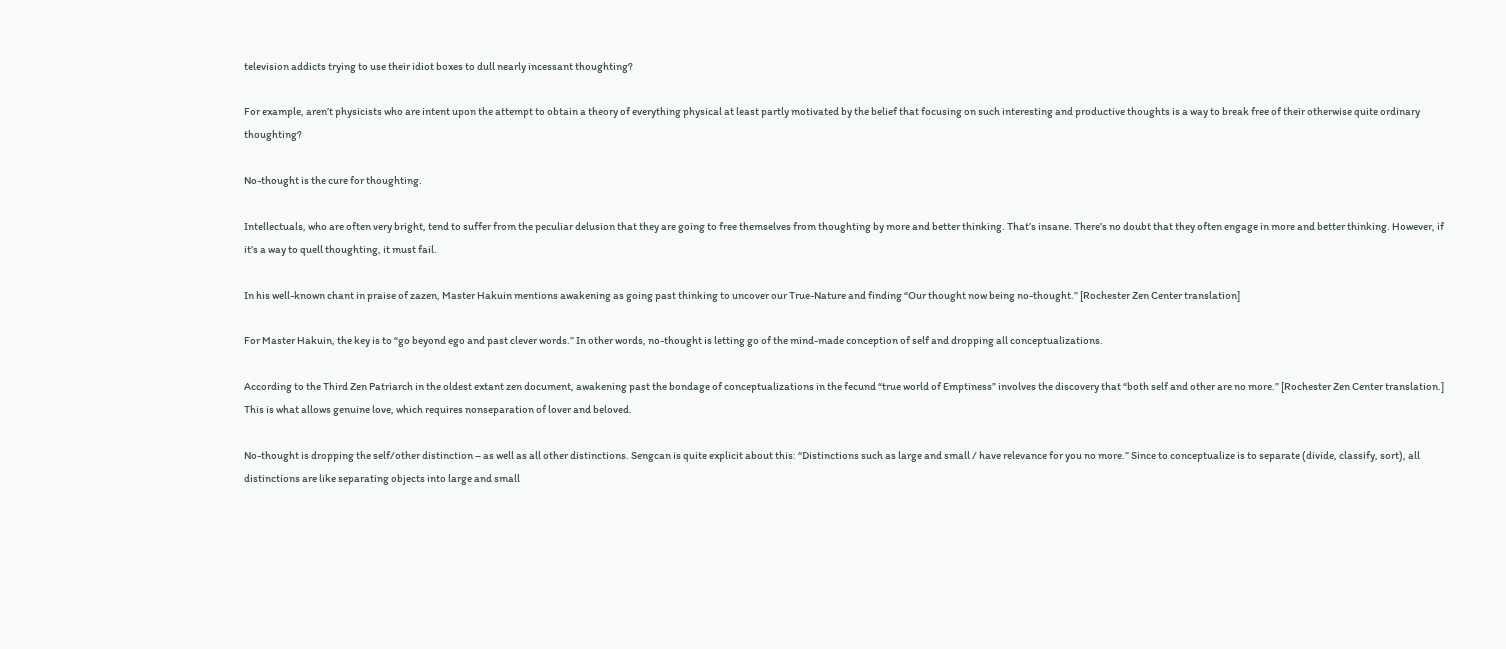television addicts trying to use their idiot boxes to dull nearly incessant thoughting?

For example, aren’t physicists who are intent upon the attempt to obtain a theory of everything physical at least partly motivated by the belief that focusing on such interesting and productive thoughts is a way to break free of their otherwise quite ordinary thoughting?

No-thought is the cure for thoughting.

Intellectuals, who are often very bright, tend to suffer from the peculiar delusion that they are going to free themselves from thoughting by more and better thinking. That’s insane. There’s no doubt that they often engage in more and better thinking. However, if it’s a way to quell thoughting, it must fail.

In his well-known chant in praise of zazen, Master Hakuin mentions awakening as going past thinking to uncover our True-Nature and finding “Our thought now being no-thought.” [Rochester Zen Center translation]

For Master Hakuin, the key is to “go beyond ego and past clever words.” In other words, no-thought is letting go of the mind-made conception of self and dropping all conceptualizations.

According to the Third Zen Patriarch in the oldest extant zen document, awakening past the bondage of conceptualizations in the fecund “true world of Emptiness” involves the discovery that “both self and other are no more.” [Rochester Zen Center translation.] This is what allows genuine love, which requires nonseparation of lover and beloved.

No-thought is dropping the self/other distinction – as well as all other distinctions. Sengcan is quite explicit about this: “Distinctions such as large and small / have relevance for you no more.” Since to conceptualize is to separate (divide, classify, sort), all distinctions are like separating objects into large and small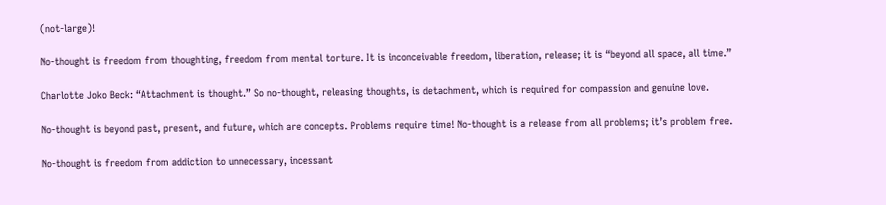(not-large)!

No-thought is freedom from thoughting, freedom from mental torture. It is inconceivable freedom, liberation, release; it is “beyond all space, all time.”

Charlotte Joko Beck: “Attachment is thought.” So no-thought, releasing thoughts, is detachment, which is required for compassion and genuine love.

No-thought is beyond past, present, and future, which are concepts. Problems require time! No-thought is a release from all problems; it’s problem free.

No-thought is freedom from addiction to unnecessary, incessant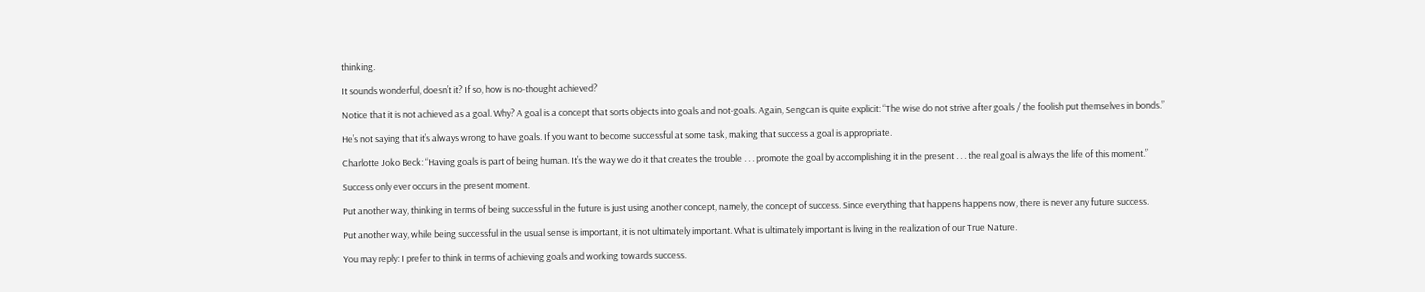thinking.

It sounds wonderful, doesn’t it? If so, how is no-thought achieved?

Notice that it is not achieved as a goal. Why? A goal is a concept that sorts objects into goals and not-goals. Again, Sengcan is quite explicit: “The wise do not strive after goals / the foolish put themselves in bonds.”

He’s not saying that it’s always wrong to have goals. If you want to become successful at some task, making that success a goal is appropriate.

Charlotte Joko Beck: “Having goals is part of being human. It’s the way we do it that creates the trouble . . . promote the goal by accomplishing it in the present . . . the real goal is always the life of this moment.”

Success only ever occurs in the present moment.

Put another way, thinking in terms of being successful in the future is just using another concept, namely, the concept of success. Since everything that happens happens now, there is never any future success.

Put another way, while being successful in the usual sense is important, it is not ultimately important. What is ultimately important is living in the realization of our True Nature.

You may reply: I prefer to think in terms of achieving goals and working towards success.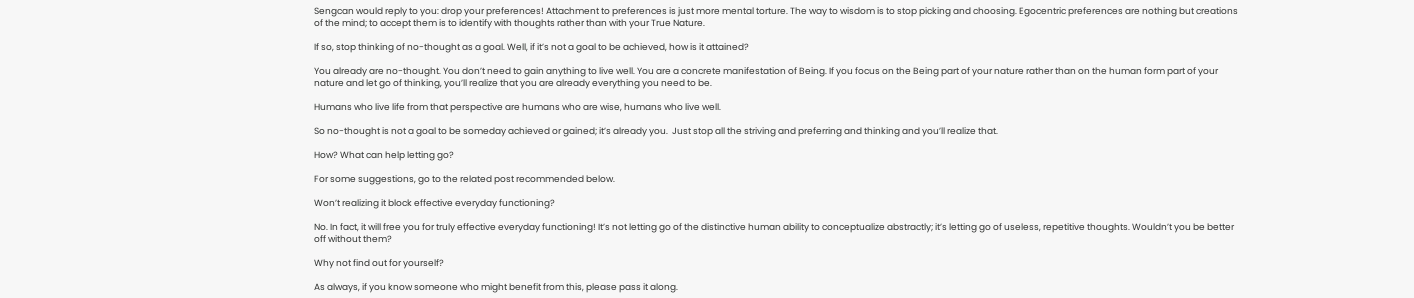Sengcan would reply to you: drop your preferences! Attachment to preferences is just more mental torture. The way to wisdom is to stop picking and choosing. Egocentric preferences are nothing but creations of the mind; to accept them is to identify with thoughts rather than with your True Nature.

If so, stop thinking of no-thought as a goal. Well, if it’s not a goal to be achieved, how is it attained?

You already are no-thought. You don’t need to gain anything to live well. You are a concrete manifestation of Being. If you focus on the Being part of your nature rather than on the human form part of your nature and let go of thinking, you’ll realize that you are already everything you need to be.

Humans who live life from that perspective are humans who are wise, humans who live well.

So no-thought is not a goal to be someday achieved or gained; it’s already you.  Just stop all the striving and preferring and thinking and you’ll realize that.

How? What can help letting go?

For some suggestions, go to the related post recommended below.

Won’t realizing it block effective everyday functioning?

No. In fact, it will free you for truly effective everyday functioning! It’s not letting go of the distinctive human ability to conceptualize abstractly; it’s letting go of useless, repetitive thoughts. Wouldn’t you be better off without them?

Why not find out for yourself?

As always, if you know someone who might benefit from this, please pass it along.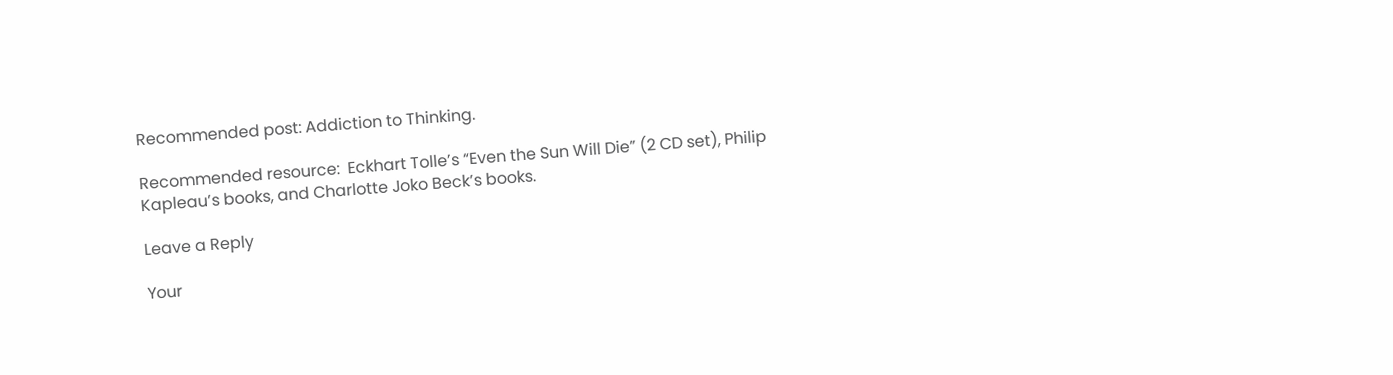Recommended post: Addiction to Thinking.

Recommended resource:  Eckhart Tolle’s “Even the Sun Will Die” (2 CD set), Philip Kapleau’s books, and Charlotte Joko Beck’s books.

Leave a Reply

Your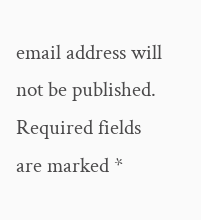email address will not be published. Required fields are marked *